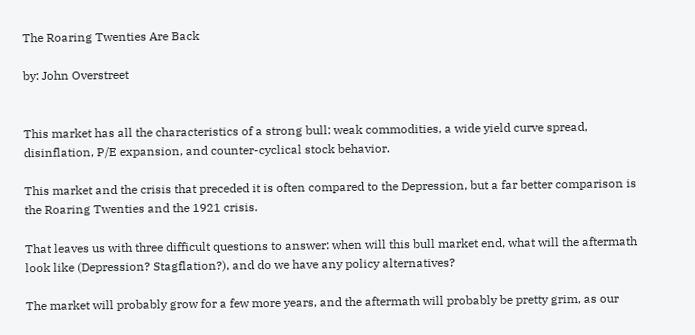The Roaring Twenties Are Back

by: John Overstreet


This market has all the characteristics of a strong bull: weak commodities, a wide yield curve spread, disinflation, P/E expansion, and counter-cyclical stock behavior.

This market and the crisis that preceded it is often compared to the Depression, but a far better comparison is the Roaring Twenties and the 1921 crisis.

That leaves us with three difficult questions to answer: when will this bull market end, what will the aftermath look like (Depression? Stagflation?), and do we have any policy alternatives?

The market will probably grow for a few more years, and the aftermath will probably be pretty grim, as our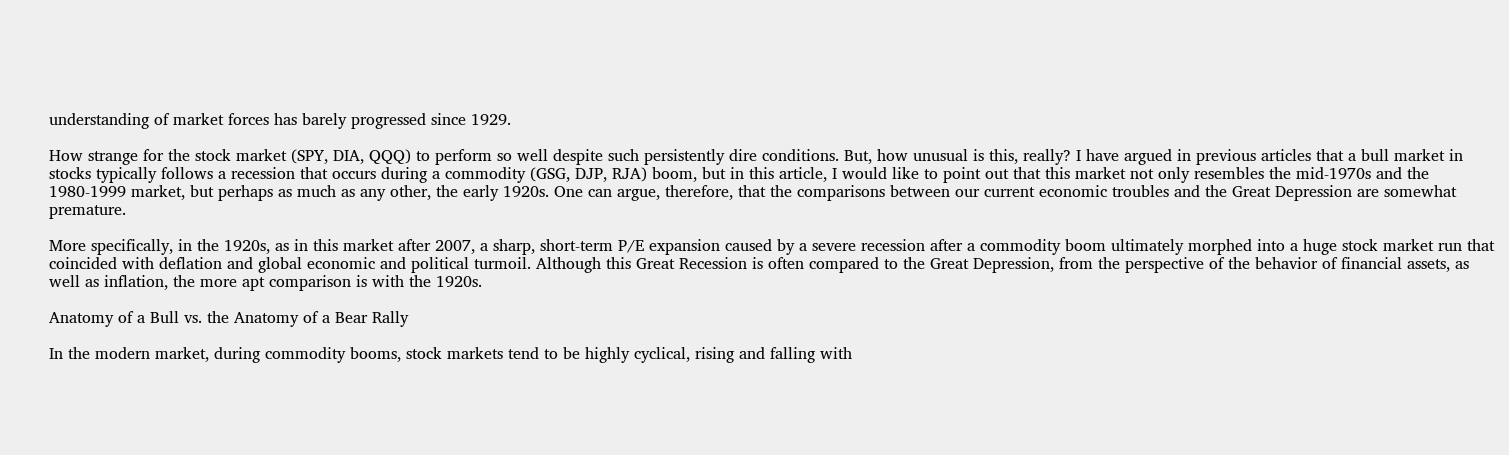understanding of market forces has barely progressed since 1929.

How strange for the stock market (SPY, DIA, QQQ) to perform so well despite such persistently dire conditions. But, how unusual is this, really? I have argued in previous articles that a bull market in stocks typically follows a recession that occurs during a commodity (GSG, DJP, RJA) boom, but in this article, I would like to point out that this market not only resembles the mid-1970s and the 1980-1999 market, but perhaps as much as any other, the early 1920s. One can argue, therefore, that the comparisons between our current economic troubles and the Great Depression are somewhat premature.

More specifically, in the 1920s, as in this market after 2007, a sharp, short-term P/E expansion caused by a severe recession after a commodity boom ultimately morphed into a huge stock market run that coincided with deflation and global economic and political turmoil. Although this Great Recession is often compared to the Great Depression, from the perspective of the behavior of financial assets, as well as inflation, the more apt comparison is with the 1920s.

Anatomy of a Bull vs. the Anatomy of a Bear Rally

In the modern market, during commodity booms, stock markets tend to be highly cyclical, rising and falling with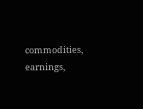commodities, earnings,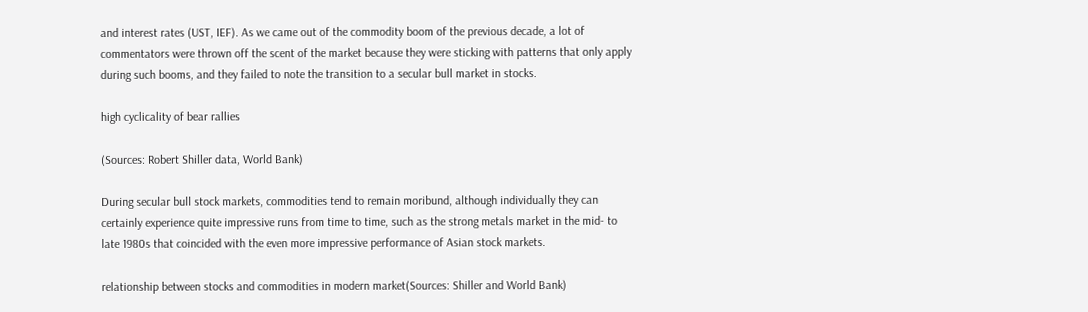and interest rates (UST, IEF). As we came out of the commodity boom of the previous decade, a lot of commentators were thrown off the scent of the market because they were sticking with patterns that only apply during such booms, and they failed to note the transition to a secular bull market in stocks.

high cyclicality of bear rallies

(Sources: Robert Shiller data, World Bank)

During secular bull stock markets, commodities tend to remain moribund, although individually they can certainly experience quite impressive runs from time to time, such as the strong metals market in the mid- to late 1980s that coincided with the even more impressive performance of Asian stock markets.

relationship between stocks and commodities in modern market(Sources: Shiller and World Bank)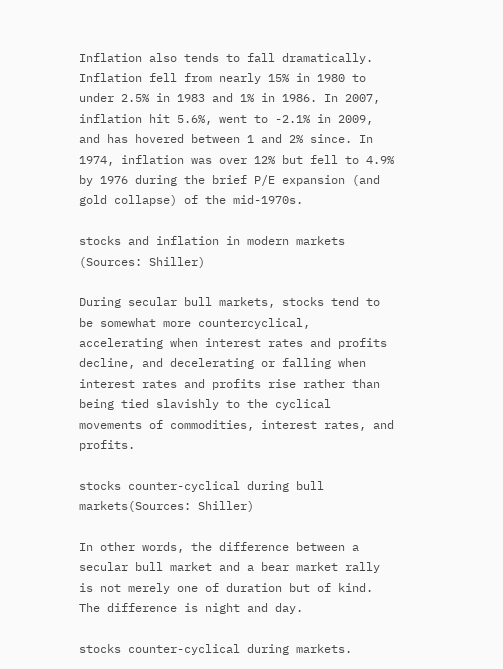Inflation also tends to fall dramatically. Inflation fell from nearly 15% in 1980 to under 2.5% in 1983 and 1% in 1986. In 2007, inflation hit 5.6%, went to -2.1% in 2009, and has hovered between 1 and 2% since. In 1974, inflation was over 12% but fell to 4.9% by 1976 during the brief P/E expansion (and gold collapse) of the mid-1970s.

stocks and inflation in modern markets (Sources: Shiller)

During secular bull markets, stocks tend to be somewhat more countercyclical, accelerating when interest rates and profits decline, and decelerating or falling when interest rates and profits rise rather than being tied slavishly to the cyclical movements of commodities, interest rates, and profits.

stocks counter-cyclical during bull markets(Sources: Shiller)

In other words, the difference between a secular bull market and a bear market rally is not merely one of duration but of kind. The difference is night and day.

stocks counter-cyclical during markets.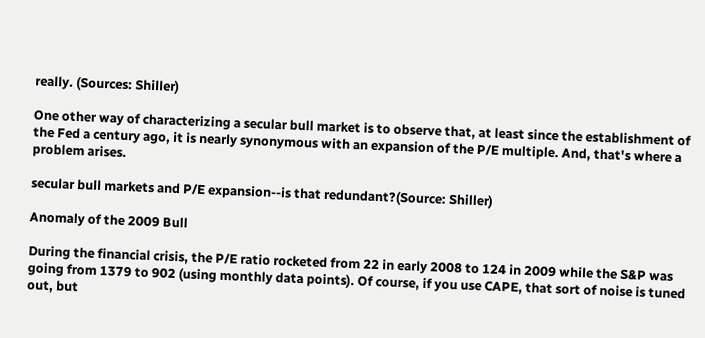really. (Sources: Shiller)

One other way of characterizing a secular bull market is to observe that, at least since the establishment of the Fed a century ago, it is nearly synonymous with an expansion of the P/E multiple. And, that's where a problem arises.

secular bull markets and P/E expansion--is that redundant?(Source: Shiller)

Anomaly of the 2009 Bull

During the financial crisis, the P/E ratio rocketed from 22 in early 2008 to 124 in 2009 while the S&P was going from 1379 to 902 (using monthly data points). Of course, if you use CAPE, that sort of noise is tuned out, but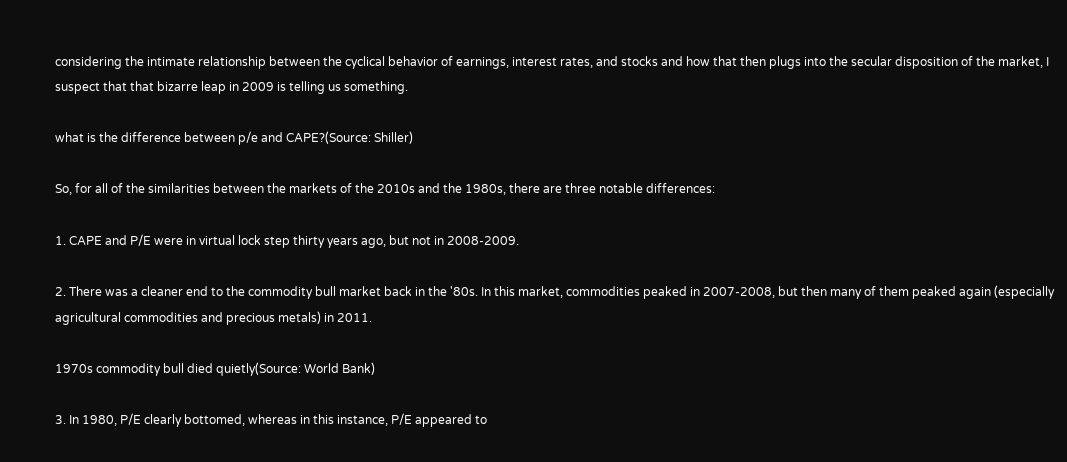considering the intimate relationship between the cyclical behavior of earnings, interest rates, and stocks and how that then plugs into the secular disposition of the market, I suspect that that bizarre leap in 2009 is telling us something.

what is the difference between p/e and CAPE?(Source: Shiller)

So, for all of the similarities between the markets of the 2010s and the 1980s, there are three notable differences:

1. CAPE and P/E were in virtual lock step thirty years ago, but not in 2008-2009.

2. There was a cleaner end to the commodity bull market back in the '80s. In this market, commodities peaked in 2007-2008, but then many of them peaked again (especially agricultural commodities and precious metals) in 2011.

1970s commodity bull died quietly(Source: World Bank)

3. In 1980, P/E clearly bottomed, whereas in this instance, P/E appeared to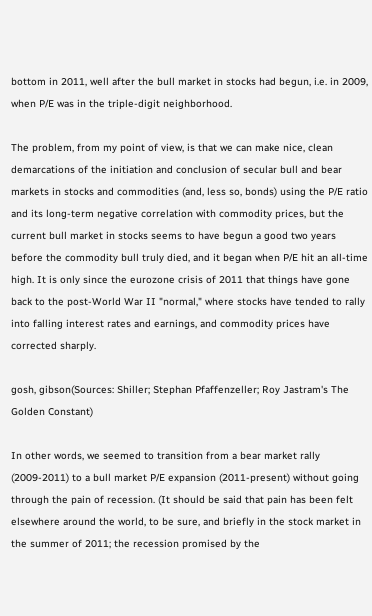bottom in 2011, well after the bull market in stocks had begun, i.e. in 2009, when P/E was in the triple-digit neighborhood.

The problem, from my point of view, is that we can make nice, clean demarcations of the initiation and conclusion of secular bull and bear markets in stocks and commodities (and, less so, bonds) using the P/E ratio and its long-term negative correlation with commodity prices, but the current bull market in stocks seems to have begun a good two years before the commodity bull truly died, and it began when P/E hit an all-time high. It is only since the eurozone crisis of 2011 that things have gone back to the post-World War II "normal," where stocks have tended to rally into falling interest rates and earnings, and commodity prices have corrected sharply.

gosh, gibson(Sources: Shiller; Stephan Pfaffenzeller; Roy Jastram's The Golden Constant)

In other words, we seemed to transition from a bear market rally (2009-2011) to a bull market P/E expansion (2011-present) without going through the pain of recession. (It should be said that pain has been felt elsewhere around the world, to be sure, and briefly in the stock market in the summer of 2011; the recession promised by the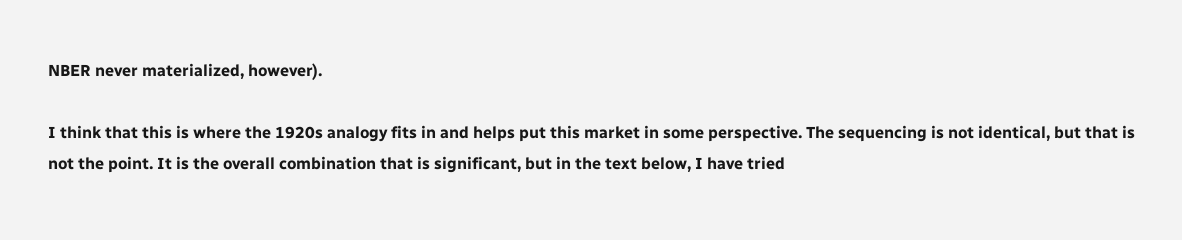NBER never materialized, however).

I think that this is where the 1920s analogy fits in and helps put this market in some perspective. The sequencing is not identical, but that is not the point. It is the overall combination that is significant, but in the text below, I have tried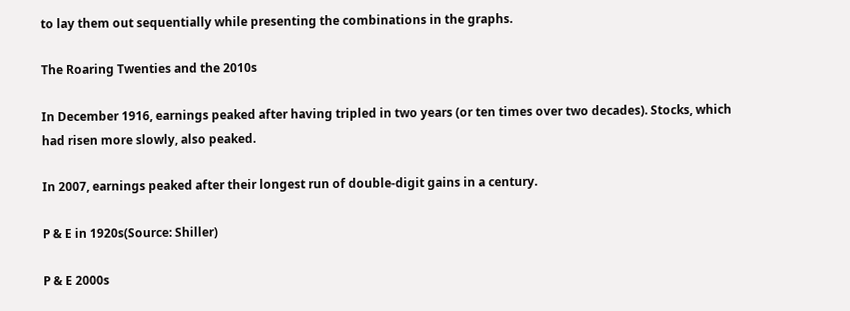to lay them out sequentially while presenting the combinations in the graphs.

The Roaring Twenties and the 2010s

In December 1916, earnings peaked after having tripled in two years (or ten times over two decades). Stocks, which had risen more slowly, also peaked.

In 2007, earnings peaked after their longest run of double-digit gains in a century.

P & E in 1920s(Source: Shiller)

P & E 2000s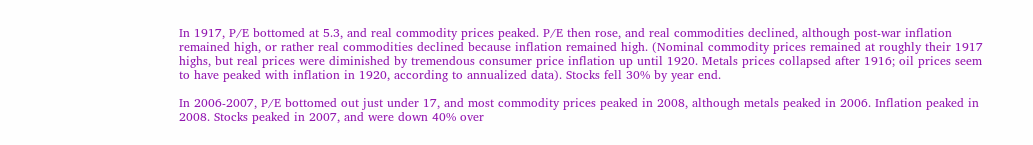In 1917, P/E bottomed at 5.3, and real commodity prices peaked. P/E then rose, and real commodities declined, although post-war inflation remained high, or rather real commodities declined because inflation remained high. (Nominal commodity prices remained at roughly their 1917 highs, but real prices were diminished by tremendous consumer price inflation up until 1920. Metals prices collapsed after 1916; oil prices seem to have peaked with inflation in 1920, according to annualized data). Stocks fell 30% by year end.

In 2006-2007, P/E bottomed out just under 17, and most commodity prices peaked in 2008, although metals peaked in 2006. Inflation peaked in 2008. Stocks peaked in 2007, and were down 40% over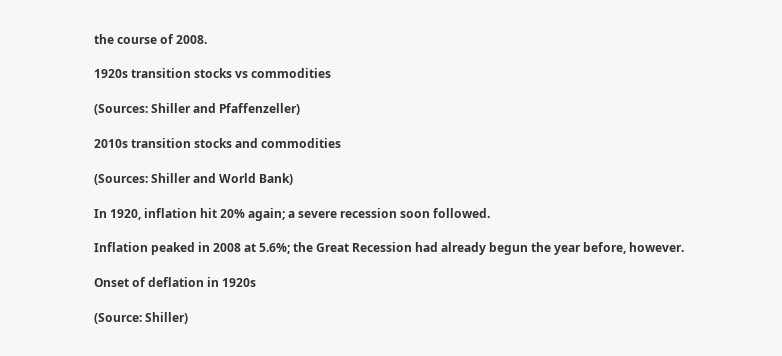the course of 2008.

1920s transition stocks vs commodities

(Sources: Shiller and Pfaffenzeller)

2010s transition stocks and commodities

(Sources: Shiller and World Bank)

In 1920, inflation hit 20% again; a severe recession soon followed.

Inflation peaked in 2008 at 5.6%; the Great Recession had already begun the year before, however.

Onset of deflation in 1920s

(Source: Shiller)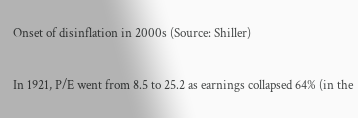Onset of disinflation in 2000s (Source: Shiller)

In 1921, P/E went from 8.5 to 25.2 as earnings collapsed 64% (in the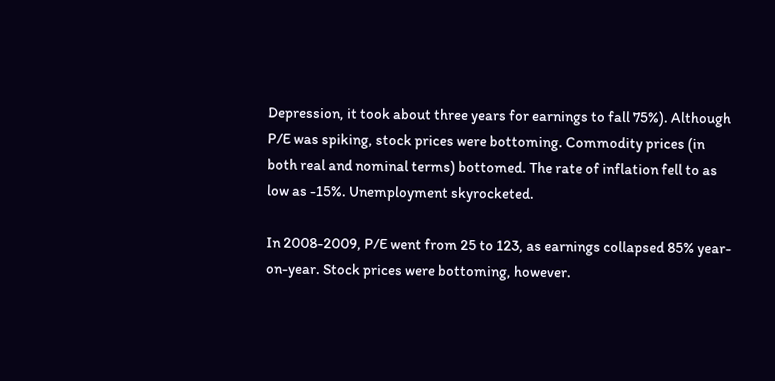Depression, it took about three years for earnings to fall 75%). Although P/E was spiking, stock prices were bottoming. Commodity prices (in both real and nominal terms) bottomed. The rate of inflation fell to as low as -15%. Unemployment skyrocketed.

In 2008-2009, P/E went from 25 to 123, as earnings collapsed 85% year-on-year. Stock prices were bottoming, however.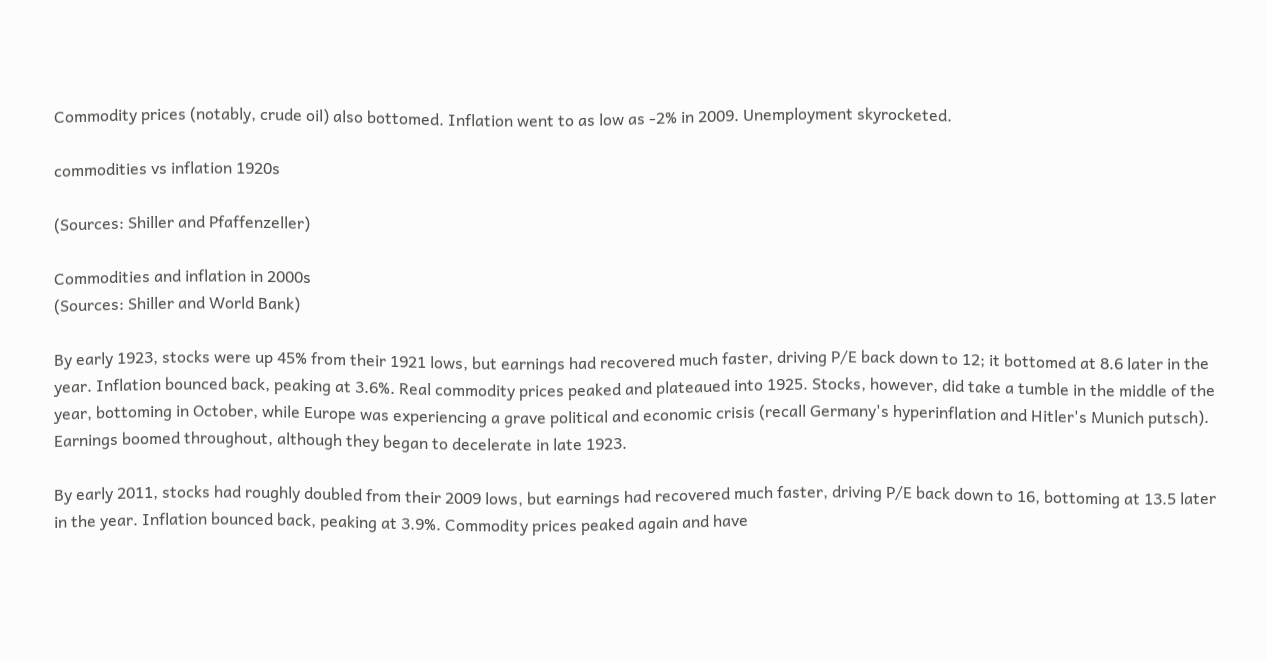Commodity prices (notably, crude oil) also bottomed. Inflation went to as low as -2% in 2009. Unemployment skyrocketed.

commodities vs inflation 1920s

(Sources: Shiller and Pfaffenzeller)

Commodities and inflation in 2000s
(Sources: Shiller and World Bank)

By early 1923, stocks were up 45% from their 1921 lows, but earnings had recovered much faster, driving P/E back down to 12; it bottomed at 8.6 later in the year. Inflation bounced back, peaking at 3.6%. Real commodity prices peaked and plateaued into 1925. Stocks, however, did take a tumble in the middle of the year, bottoming in October, while Europe was experiencing a grave political and economic crisis (recall Germany's hyperinflation and Hitler's Munich putsch). Earnings boomed throughout, although they began to decelerate in late 1923.

By early 2011, stocks had roughly doubled from their 2009 lows, but earnings had recovered much faster, driving P/E back down to 16, bottoming at 13.5 later in the year. Inflation bounced back, peaking at 3.9%. Commodity prices peaked again and have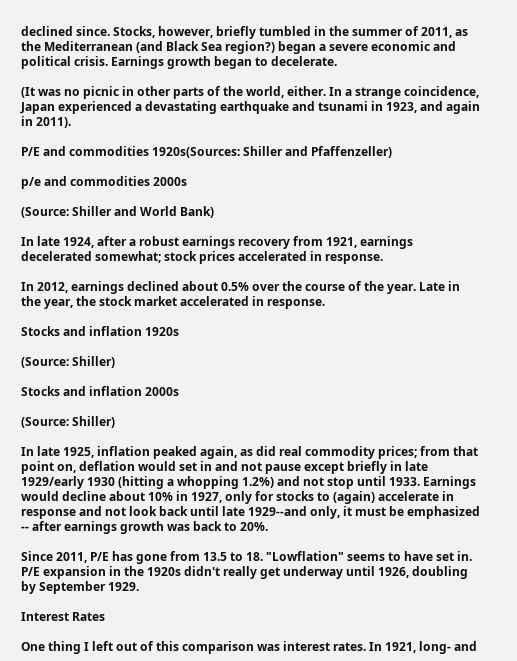declined since. Stocks, however, briefly tumbled in the summer of 2011, as the Mediterranean (and Black Sea region?) began a severe economic and political crisis. Earnings growth began to decelerate.

(It was no picnic in other parts of the world, either. In a strange coincidence, Japan experienced a devastating earthquake and tsunami in 1923, and again in 2011).

P/E and commodities 1920s(Sources: Shiller and Pfaffenzeller)

p/e and commodities 2000s

(Source: Shiller and World Bank)

In late 1924, after a robust earnings recovery from 1921, earnings decelerated somewhat; stock prices accelerated in response.

In 2012, earnings declined about 0.5% over the course of the year. Late in the year, the stock market accelerated in response.

Stocks and inflation 1920s

(Source: Shiller)

Stocks and inflation 2000s

(Source: Shiller)

In late 1925, inflation peaked again, as did real commodity prices; from that point on, deflation would set in and not pause except briefly in late 1929/early 1930 (hitting a whopping 1.2%) and not stop until 1933. Earnings would decline about 10% in 1927, only for stocks to (again) accelerate in response and not look back until late 1929--and only, it must be emphasized -- after earnings growth was back to 20%.

Since 2011, P/E has gone from 13.5 to 18. "Lowflation" seems to have set in. P/E expansion in the 1920s didn't really get underway until 1926, doubling by September 1929.

Interest Rates

One thing I left out of this comparison was interest rates. In 1921, long- and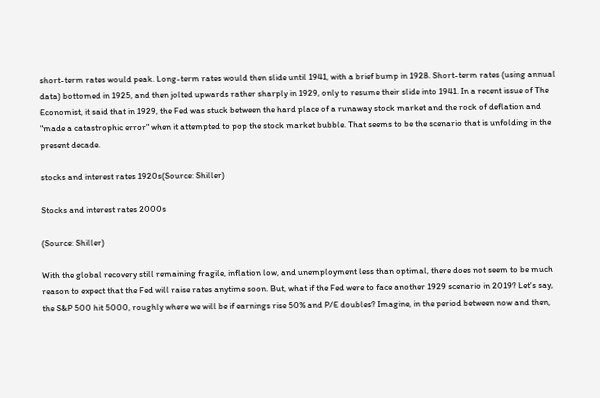short-term rates would peak. Long-term rates would then slide until 1941, with a brief bump in 1928. Short-term rates (using annual data) bottomed in 1925, and then jolted upwards rather sharply in 1929, only to resume their slide into 1941. In a recent issue of The Economist, it said that in 1929, the Fed was stuck between the hard place of a runaway stock market and the rock of deflation and "made a catastrophic error" when it attempted to pop the stock market bubble. That seems to be the scenario that is unfolding in the present decade.

stocks and interest rates 1920s(Source: Shiller)

Stocks and interest rates 2000s

(Source: Shiller)

With the global recovery still remaining fragile, inflation low, and unemployment less than optimal, there does not seem to be much reason to expect that the Fed will raise rates anytime soon. But, what if the Fed were to face another 1929 scenario in 2019? Let's say, the S&P 500 hit 5000, roughly where we will be if earnings rise 50% and P/E doubles? Imagine, in the period between now and then,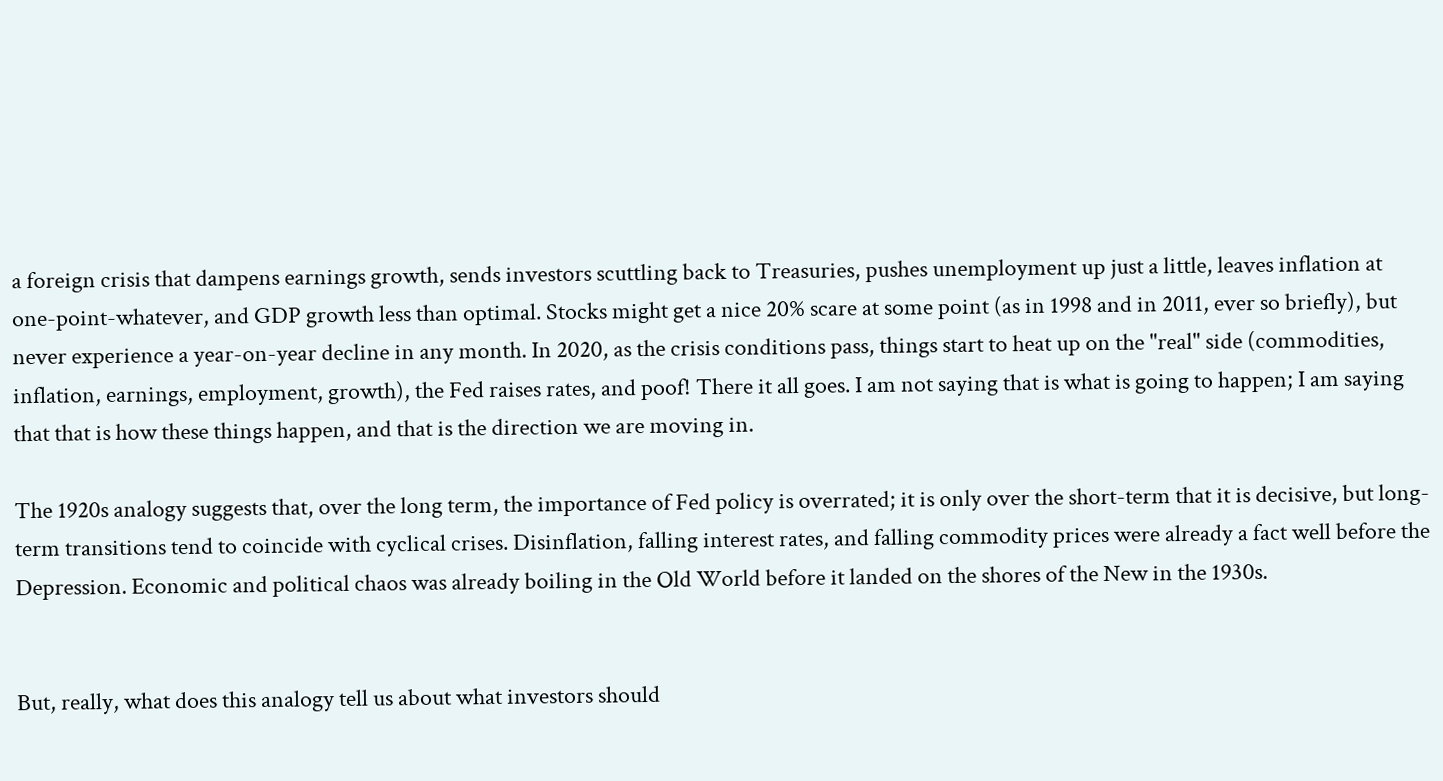a foreign crisis that dampens earnings growth, sends investors scuttling back to Treasuries, pushes unemployment up just a little, leaves inflation at one-point-whatever, and GDP growth less than optimal. Stocks might get a nice 20% scare at some point (as in 1998 and in 2011, ever so briefly), but never experience a year-on-year decline in any month. In 2020, as the crisis conditions pass, things start to heat up on the "real" side (commodities, inflation, earnings, employment, growth), the Fed raises rates, and poof! There it all goes. I am not saying that is what is going to happen; I am saying that that is how these things happen, and that is the direction we are moving in.

The 1920s analogy suggests that, over the long term, the importance of Fed policy is overrated; it is only over the short-term that it is decisive, but long-term transitions tend to coincide with cyclical crises. Disinflation, falling interest rates, and falling commodity prices were already a fact well before the Depression. Economic and political chaos was already boiling in the Old World before it landed on the shores of the New in the 1930s.


But, really, what does this analogy tell us about what investors should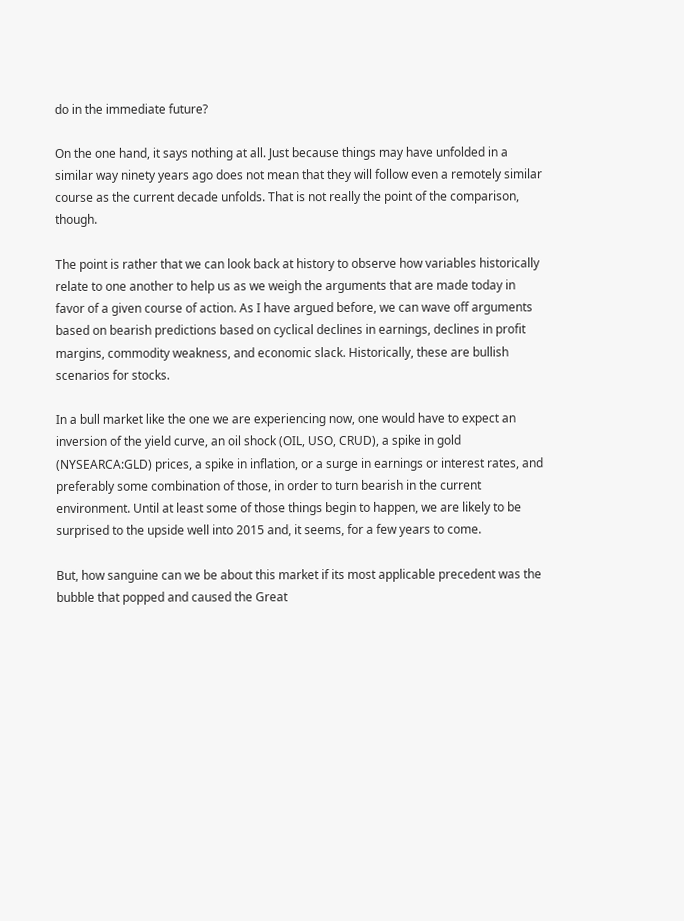do in the immediate future?

On the one hand, it says nothing at all. Just because things may have unfolded in a similar way ninety years ago does not mean that they will follow even a remotely similar course as the current decade unfolds. That is not really the point of the comparison, though.

The point is rather that we can look back at history to observe how variables historically relate to one another to help us as we weigh the arguments that are made today in favor of a given course of action. As I have argued before, we can wave off arguments based on bearish predictions based on cyclical declines in earnings, declines in profit margins, commodity weakness, and economic slack. Historically, these are bullish scenarios for stocks.

In a bull market like the one we are experiencing now, one would have to expect an inversion of the yield curve, an oil shock (OIL, USO, CRUD), a spike in gold (NYSEARCA:GLD) prices, a spike in inflation, or a surge in earnings or interest rates, and preferably some combination of those, in order to turn bearish in the current environment. Until at least some of those things begin to happen, we are likely to be surprised to the upside well into 2015 and, it seems, for a few years to come.

But, how sanguine can we be about this market if its most applicable precedent was the bubble that popped and caused the Great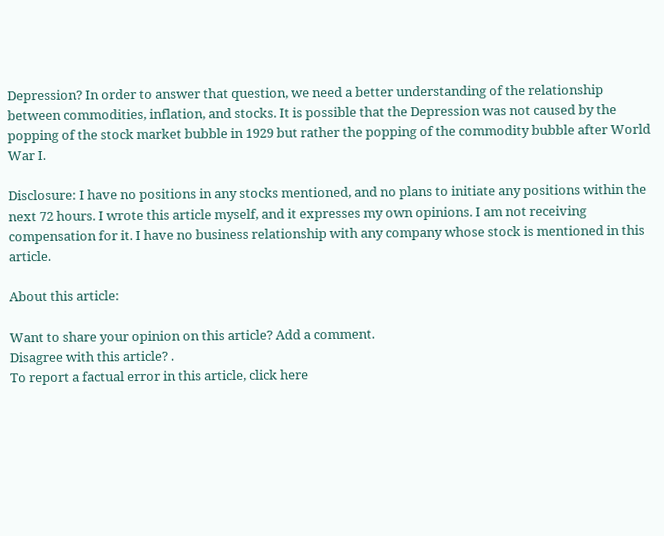Depression? In order to answer that question, we need a better understanding of the relationship between commodities, inflation, and stocks. It is possible that the Depression was not caused by the popping of the stock market bubble in 1929 but rather the popping of the commodity bubble after World War I.

Disclosure: I have no positions in any stocks mentioned, and no plans to initiate any positions within the next 72 hours. I wrote this article myself, and it expresses my own opinions. I am not receiving compensation for it. I have no business relationship with any company whose stock is mentioned in this article.

About this article:

Want to share your opinion on this article? Add a comment.
Disagree with this article? .
To report a factual error in this article, click here